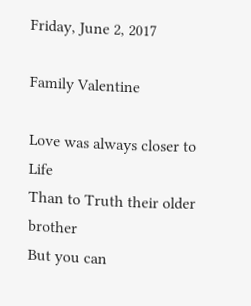Friday, June 2, 2017

Family Valentine

Love was always closer to Life
Than to Truth their older brother
But you can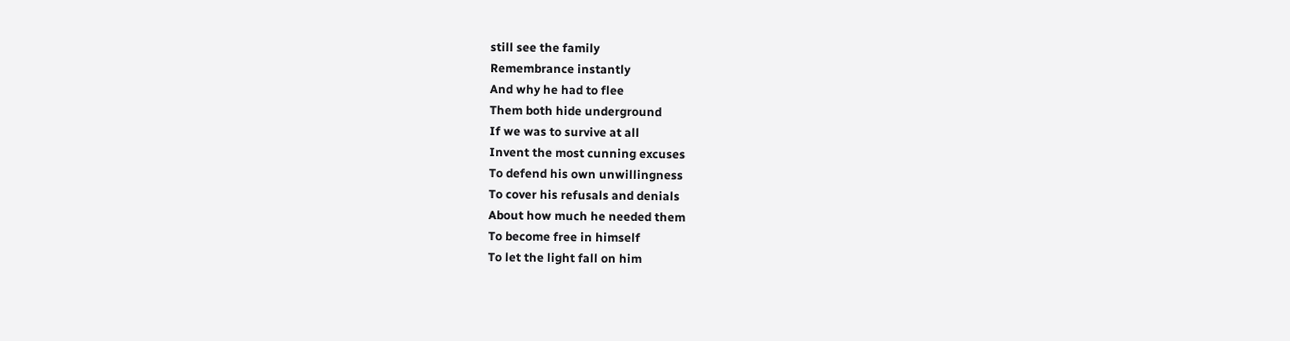still see the family
Remembrance instantly
And why he had to flee
Them both hide underground
If we was to survive at all
Invent the most cunning excuses
To defend his own unwillingness
To cover his refusals and denials
About how much he needed them
To become free in himself
To let the light fall on him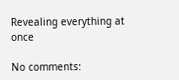Revealing everything at once

No comments: